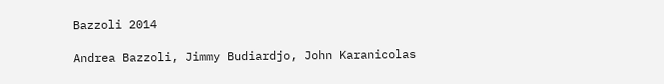Bazzoli 2014

Andrea Bazzoli, Jimmy Budiardjo, John Karanicolas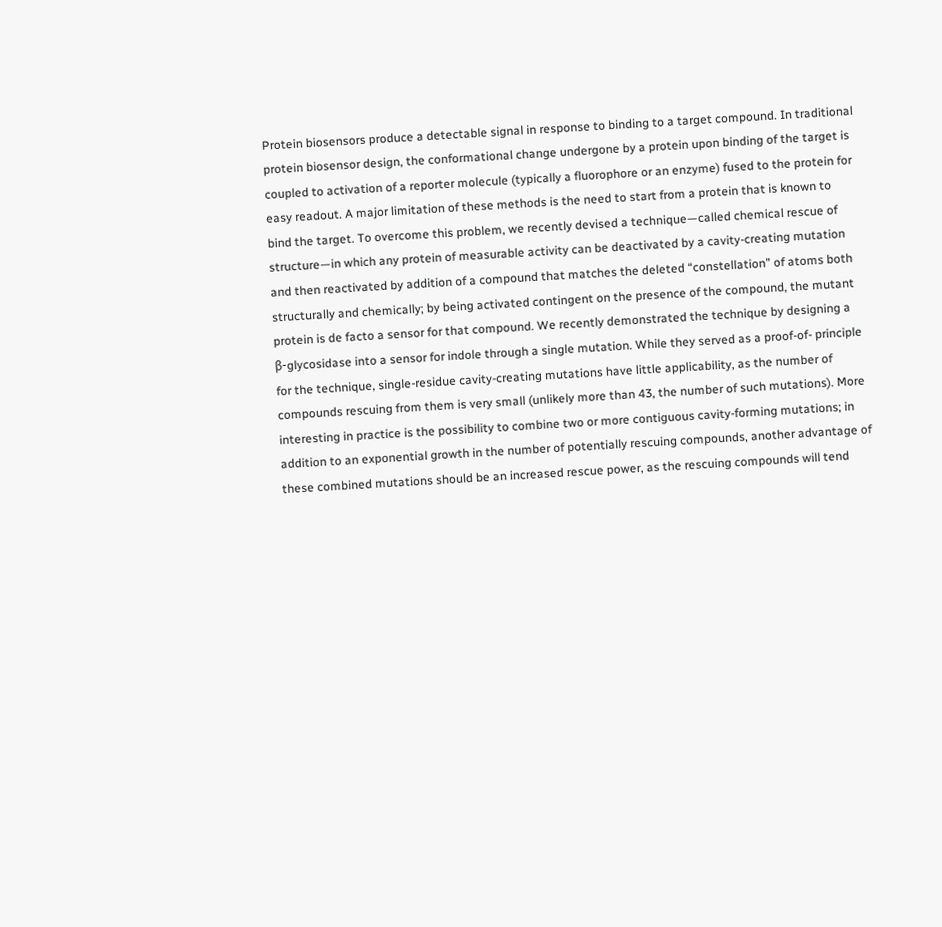Protein biosensors produce a detectable signal in response to binding to a target compound. In traditional protein biosensor design, the conformational change undergone by a protein upon binding of the target is coupled to activation of a reporter molecule (typically a fluorophore or an enzyme) fused to the protein for easy readout. A major limitation of these methods is the need to start from a protein that is known to bind the target. To overcome this problem, we recently devised a technique—called chemical rescue of structure—in which any protein of measurable activity can be deactivated by a cavity-creating mutation and then reactivated by addition of a compound that matches the deleted “constellation” of atoms both structurally and chemically; by being activated contingent on the presence of the compound, the mutant protein is de facto a sensor for that compound. We recently demonstrated the technique by designing a β-glycosidase into a sensor for indole through a single mutation. While they served as a proof-of- principle for the technique, single-residue cavity-creating mutations have little applicability, as the number of compounds rescuing from them is very small (unlikely more than 43, the number of such mutations). More interesting in practice is the possibility to combine two or more contiguous cavity-forming mutations; in addition to an exponential growth in the number of potentially rescuing compounds, another advantage of these combined mutations should be an increased rescue power, as the rescuing compounds will tend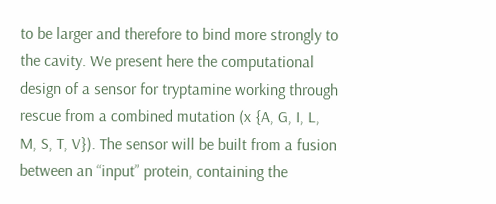to be larger and therefore to bind more strongly to the cavity. We present here the computational design of a sensor for tryptamine working through rescue from a combined mutation (x {A, G, I, L, M, S, T, V}). The sensor will be built from a fusion between an “input” protein, containing the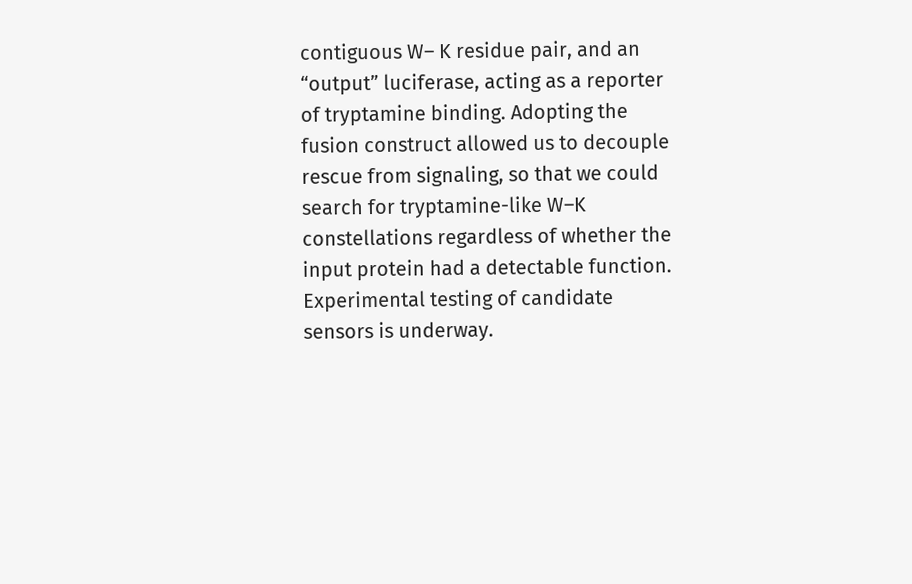contiguous W– K residue pair, and an “output” luciferase, acting as a reporter of tryptamine binding. Adopting the fusion construct allowed us to decouple rescue from signaling, so that we could search for tryptamine-like W–K constellations regardless of whether the input protein had a detectable function. Experimental testing of candidate sensors is underway.